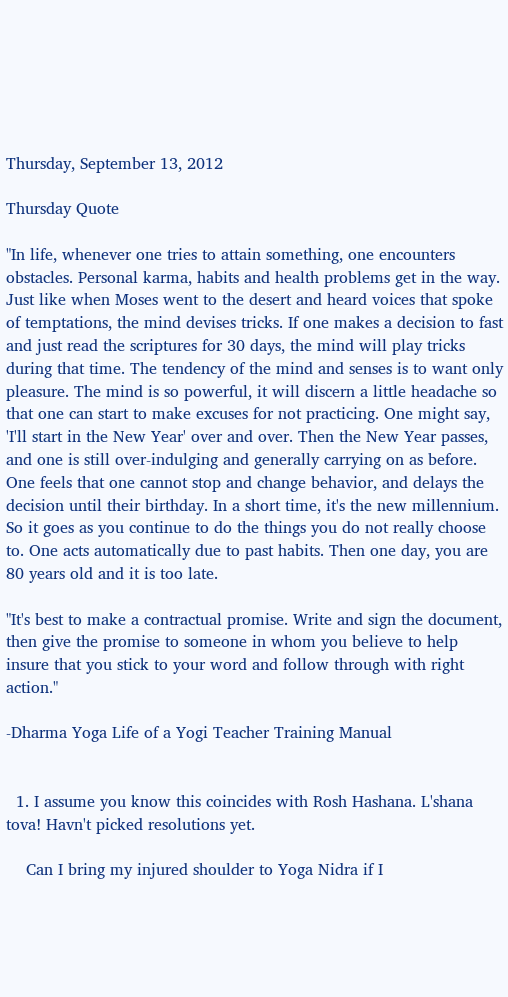Thursday, September 13, 2012

Thursday Quote

"In life, whenever one tries to attain something, one encounters obstacles. Personal karma, habits and health problems get in the way. Just like when Moses went to the desert and heard voices that spoke of temptations, the mind devises tricks. If one makes a decision to fast and just read the scriptures for 30 days, the mind will play tricks during that time. The tendency of the mind and senses is to want only pleasure. The mind is so powerful, it will discern a little headache so that one can start to make excuses for not practicing. One might say, 'I'll start in the New Year' over and over. Then the New Year passes, and one is still over-indulging and generally carrying on as before. One feels that one cannot stop and change behavior, and delays the decision until their birthday. In a short time, it's the new millennium. So it goes as you continue to do the things you do not really choose to. One acts automatically due to past habits. Then one day, you are 80 years old and it is too late.

"It's best to make a contractual promise. Write and sign the document, then give the promise to someone in whom you believe to help insure that you stick to your word and follow through with right action."

-Dharma Yoga Life of a Yogi Teacher Training Manual


  1. I assume you know this coincides with Rosh Hashana. L'shana tova! Havn't picked resolutions yet.

    Can I bring my injured shoulder to Yoga Nidra if I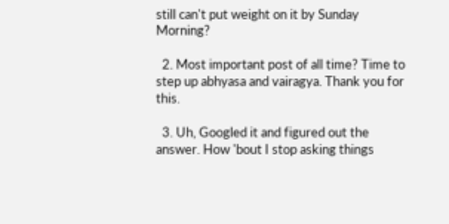still can't put weight on it by Sunday Morning?

  2. Most important post of all time? Time to step up abhyasa and vairagya. Thank you for this.

  3. Uh, Googled it and figured out the answer. How 'bout I stop asking things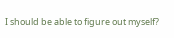I should be able to figure out myself?